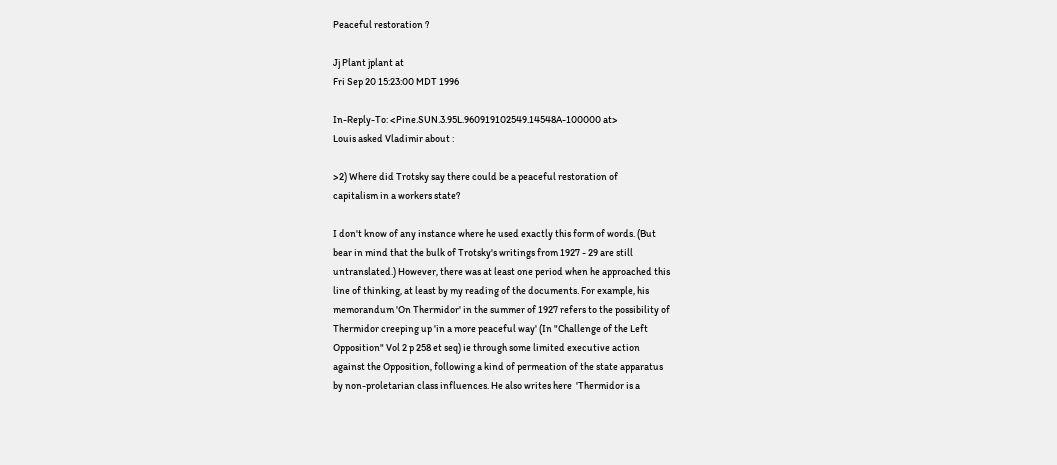Peaceful restoration ?

Jj Plant jplant at
Fri Sep 20 15:23:00 MDT 1996

In-Reply-To: <Pine.SUN.3.95L.960919102549.14548A-100000 at>
Louis asked Vladimir about :

>2) Where did Trotsky say there could be a peaceful restoration of
capitalism in a workers state?

I don't know of any instance where he used exactly this form of words. (But
bear in mind that the bulk of Trotsky's writings from 1927 - 29 are still
untranslated.) However, there was at least one period when he approached this
line of thinking, at least by my reading of the documents. For example, his
memorandum 'On Thermidor' in the summer of 1927 refers to the possibility of
Thermidor creeping up 'in a more peaceful way' (In "Challenge of the Left
Opposition" Vol 2 p 258 et seq) ie through some limited executive action
against the Opposition, following a kind of permeation of the state apparatus
by non-proletarian class influences. He also writes here  'Thermidor is a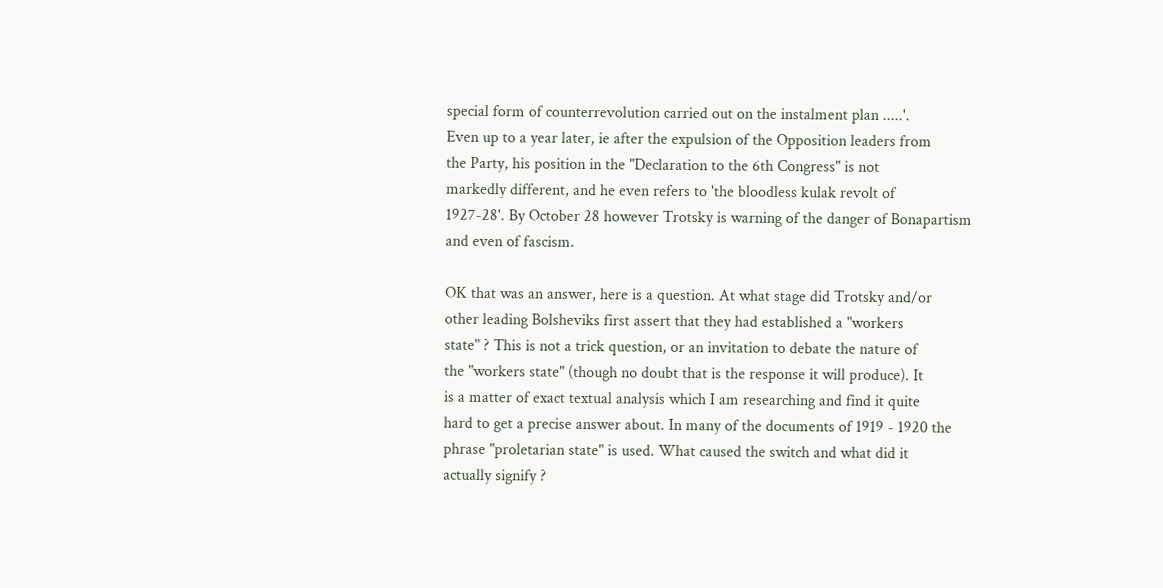special form of counterrevolution carried out on the instalment plan .....'.
Even up to a year later, ie after the expulsion of the Opposition leaders from
the Party, his position in the "Declaration to the 6th Congress" is not
markedly different, and he even refers to 'the bloodless kulak revolt of
1927-28'. By October 28 however Trotsky is warning of the danger of Bonapartism
and even of fascism.

OK that was an answer, here is a question. At what stage did Trotsky and/or
other leading Bolsheviks first assert that they had established a "workers
state" ? This is not a trick question, or an invitation to debate the nature of
the "workers state" (though no doubt that is the response it will produce). It
is a matter of exact textual analysis which I am researching and find it quite
hard to get a precise answer about. In many of the documents of 1919 - 1920 the
phrase "proletarian state" is used. What caused the switch and what did it
actually signify ?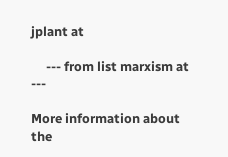jplant at

     --- from list marxism at ---

More information about the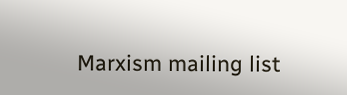Marxism mailing list